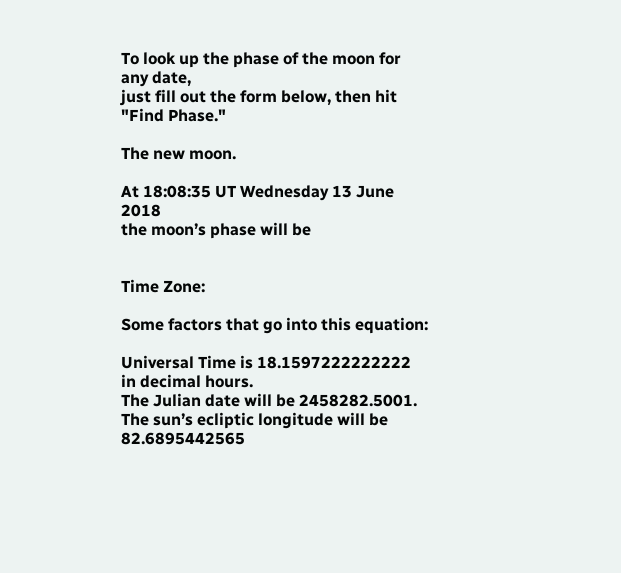To look up the phase of the moon for any date,
just fill out the form below, then hit "Find Phase."

The new moon.

At 18:08:35 UT Wednesday 13 June 2018
the moon’s phase will be


Time Zone:

Some factors that go into this equation:

Universal Time is 18.1597222222222 in decimal hours.
The Julian date will be 2458282.5001.
The sun’s ecliptic longitude will be 82.6895442565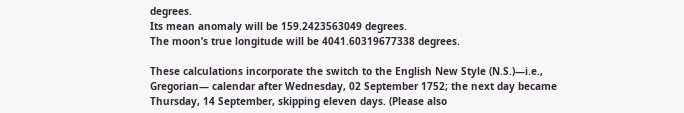degrees.
Its mean anomaly will be 159.2423563049 degrees.
The moon’s true longitude will be 4041.60319677338 degrees.

These calculations incorporate the switch to the English New Style (N.S.)—i.e., Gregorian— calendar after Wednesday, 02 September 1752; the next day became Thursday, 14 September, skipping eleven days. (Please also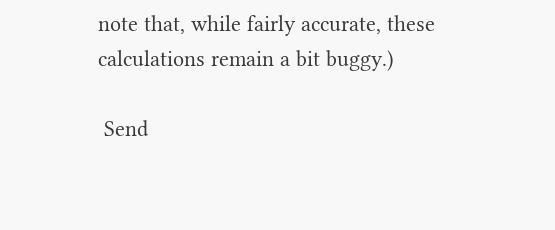note that, while fairly accurate, these calculations remain a bit buggy.)

 Send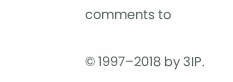comments to

© 1997–2018 by 3IP.